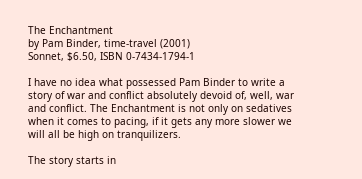The Enchantment
by Pam Binder, time-travel (2001)
Sonnet, $6.50, ISBN 0-7434-1794-1

I have no idea what possessed Pam Binder to write a story of war and conflict absolutely devoid of, well, war and conflict. The Enchantment is not only on sedatives when it comes to pacing, if it gets any more slower we will all be high on tranquilizers.

The story starts in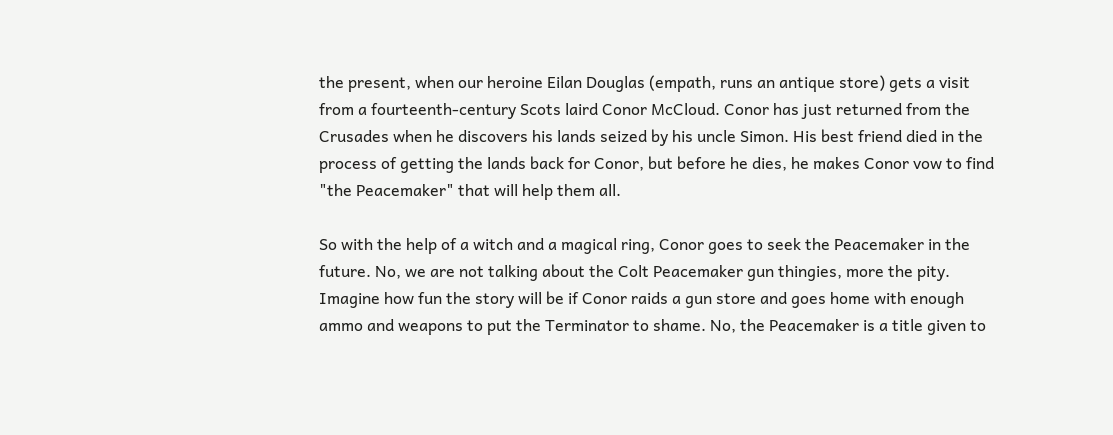the present, when our heroine Eilan Douglas (empath, runs an antique store) gets a visit from a fourteenth-century Scots laird Conor McCloud. Conor has just returned from the Crusades when he discovers his lands seized by his uncle Simon. His best friend died in the process of getting the lands back for Conor, but before he dies, he makes Conor vow to find "the Peacemaker" that will help them all.

So with the help of a witch and a magical ring, Conor goes to seek the Peacemaker in the future. No, we are not talking about the Colt Peacemaker gun thingies, more the pity. Imagine how fun the story will be if Conor raids a gun store and goes home with enough ammo and weapons to put the Terminator to shame. No, the Peacemaker is a title given to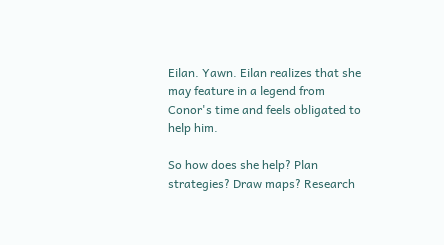Eilan. Yawn. Eilan realizes that she may feature in a legend from Conor's time and feels obligated to help him.

So how does she help? Plan strategies? Draw maps? Research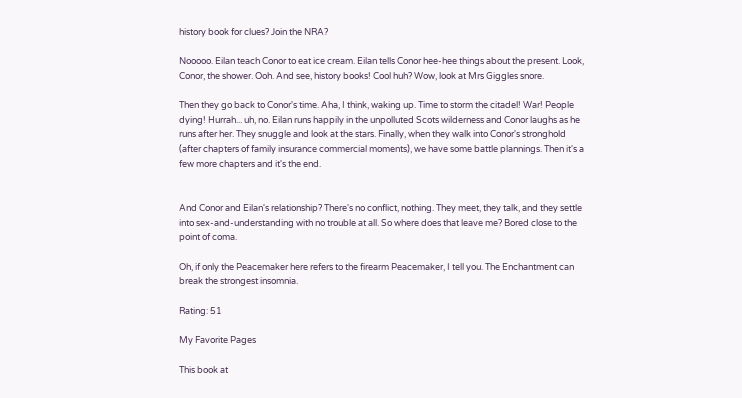history book for clues? Join the NRA?

Nooooo. Eilan teach Conor to eat ice cream. Eilan tells Conor hee-hee things about the present. Look, Conor, the shower. Ooh. And see, history books! Cool huh? Wow, look at Mrs Giggles snore.

Then they go back to Conor's time. Aha, I think, waking up. Time to storm the citadel! War! People dying! Hurrah... uh, no. Eilan runs happily in the unpolluted Scots wilderness and Conor laughs as he runs after her. They snuggle and look at the stars. Finally, when they walk into Conor's stronghold (after chapters of family insurance commercial moments), we have some battle plannings. Then it's a few more chapters and it's the end.


And Conor and Eilan's relationship? There's no conflict, nothing. They meet, they talk, and they settle into sex-and-understanding with no trouble at all. So where does that leave me? Bored close to the point of coma.

Oh, if only the Peacemaker here refers to the firearm Peacemaker, I tell you. The Enchantment can break the strongest insomnia.

Rating: 51

My Favorite Pages

This book at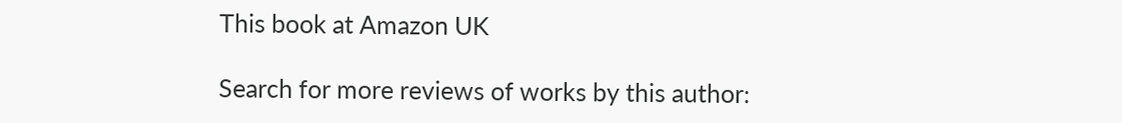This book at Amazon UK

Search for more reviews of works by this author: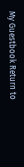My Guestbook Return to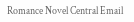Romance Novel Central Email